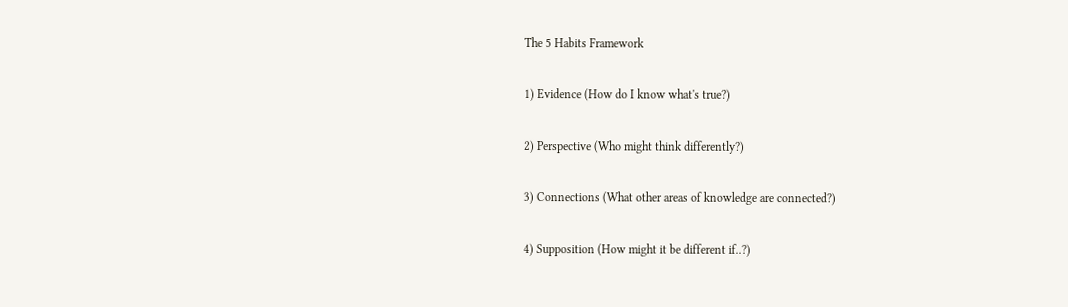The 5 Habits Framework

1) Evidence (How do I know what's true?)

2) Perspective (Who might think differently?)

3) Connections (What other areas of knowledge are connected?)

4) Supposition (How might it be different if..?)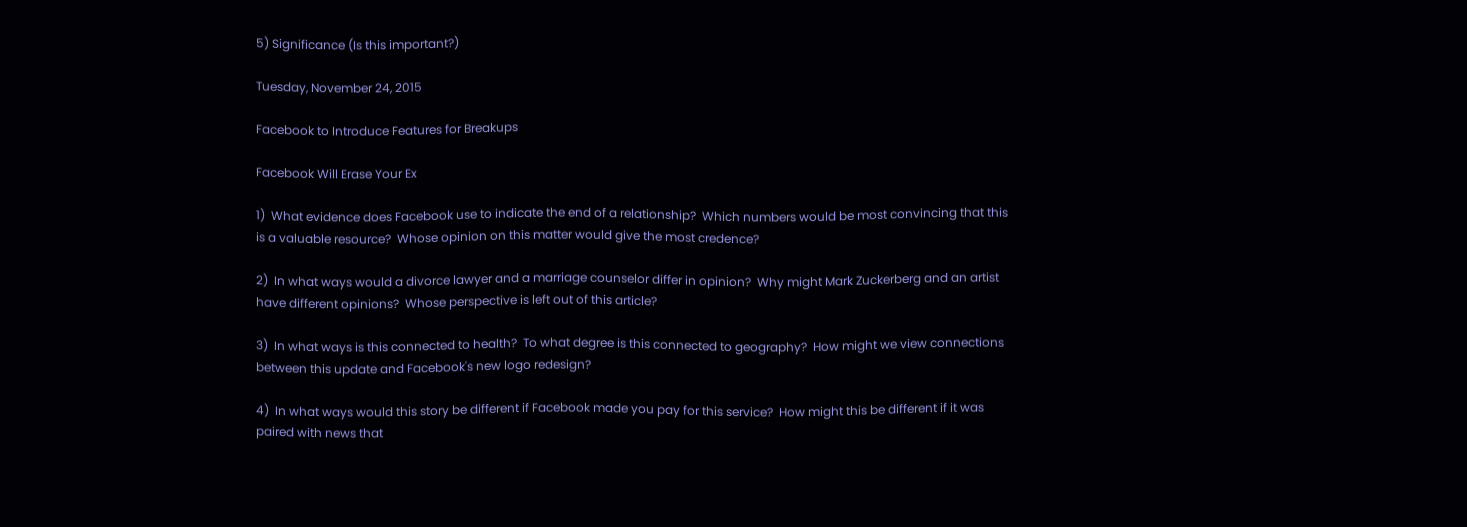5) Significance (Is this important?)

Tuesday, November 24, 2015

Facebook to Introduce Features for Breakups

Facebook Will Erase Your Ex

1)  What evidence does Facebook use to indicate the end of a relationship?  Which numbers would be most convincing that this is a valuable resource?  Whose opinion on this matter would give the most credence?

2)  In what ways would a divorce lawyer and a marriage counselor differ in opinion?  Why might Mark Zuckerberg and an artist have different opinions?  Whose perspective is left out of this article?

3)  In what ways is this connected to health?  To what degree is this connected to geography?  How might we view connections between this update and Facebook's new logo redesign?

4)  In what ways would this story be different if Facebook made you pay for this service?  How might this be different if it was paired with news that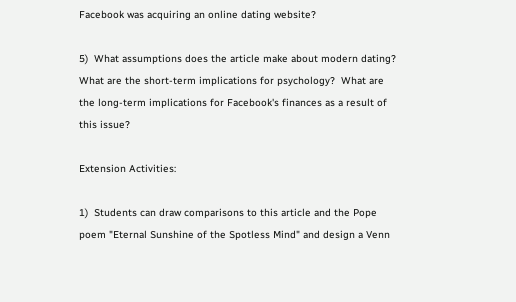Facebook was acquiring an online dating website?

5)  What assumptions does the article make about modern dating?  What are the short-term implications for psychology?  What are the long-term implications for Facebook's finances as a result of this issue?

Extension Activities:

1)  Students can draw comparisons to this article and the Pope poem "Eternal Sunshine of the Spotless Mind" and design a Venn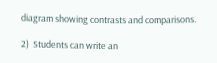diagram showing contrasts and comparisons.

2)  Students can write an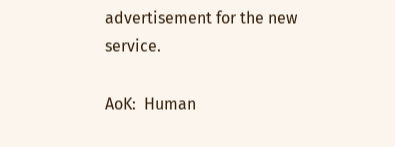advertisement for the new service.

AoK:  Human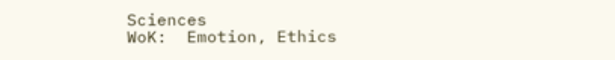Sciences
WoK:  Emotion, Ethics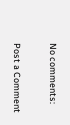No comments:

Post a Comment